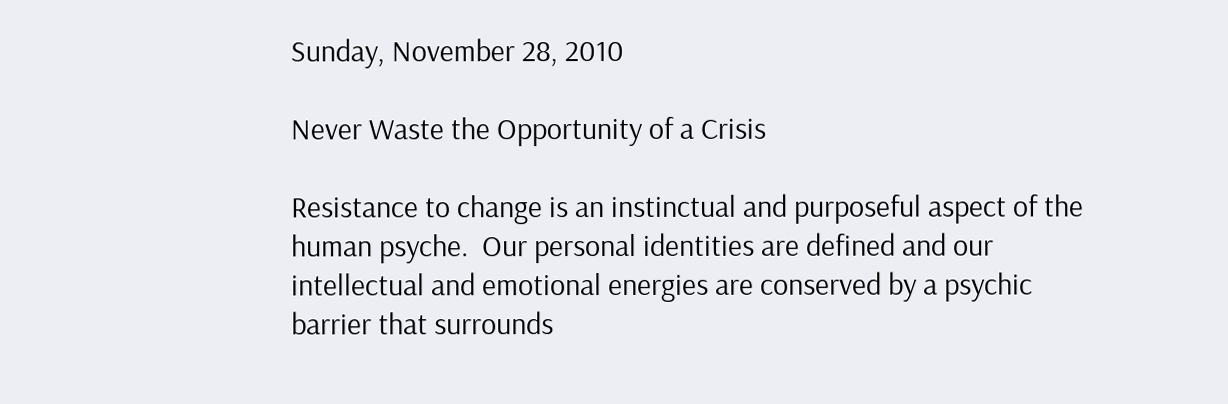Sunday, November 28, 2010

Never Waste the Opportunity of a Crisis

Resistance to change is an instinctual and purposeful aspect of the human psyche.  Our personal identities are defined and our intellectual and emotional energies are conserved by a psychic barrier that surrounds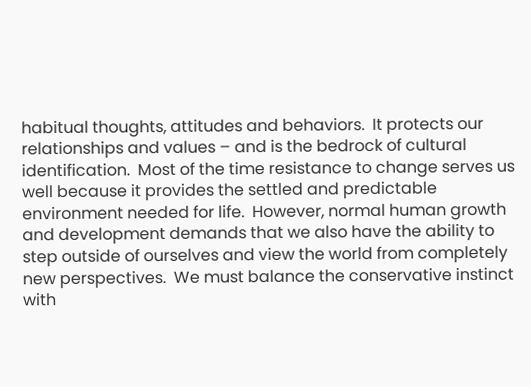habitual thoughts, attitudes and behaviors.  It protects our relationships and values – and is the bedrock of cultural identification.  Most of the time resistance to change serves us well because it provides the settled and predictable environment needed for life.  However, normal human growth and development demands that we also have the ability to step outside of ourselves and view the world from completely new perspectives.  We must balance the conservative instinct with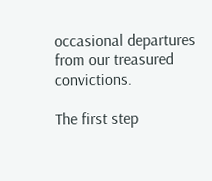occasional departures from our treasured convictions.

The first step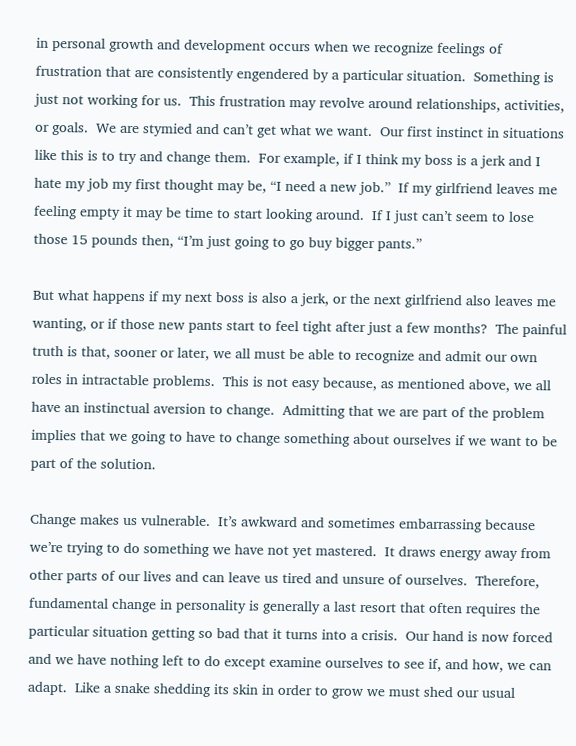in personal growth and development occurs when we recognize feelings of frustration that are consistently engendered by a particular situation.  Something is just not working for us.  This frustration may revolve around relationships, activities, or goals.  We are stymied and can’t get what we want.  Our first instinct in situations like this is to try and change them.  For example, if I think my boss is a jerk and I hate my job my first thought may be, “I need a new job.”  If my girlfriend leaves me feeling empty it may be time to start looking around.  If I just can’t seem to lose those 15 pounds then, “I’m just going to go buy bigger pants.”

But what happens if my next boss is also a jerk, or the next girlfriend also leaves me wanting, or if those new pants start to feel tight after just a few months?  The painful truth is that, sooner or later, we all must be able to recognize and admit our own roles in intractable problems.  This is not easy because, as mentioned above, we all have an instinctual aversion to change.  Admitting that we are part of the problem implies that we going to have to change something about ourselves if we want to be part of the solution.

Change makes us vulnerable.  It’s awkward and sometimes embarrassing because we’re trying to do something we have not yet mastered.  It draws energy away from other parts of our lives and can leave us tired and unsure of ourselves.  Therefore, fundamental change in personality is generally a last resort that often requires the particular situation getting so bad that it turns into a crisis.  Our hand is now forced and we have nothing left to do except examine ourselves to see if, and how, we can adapt.  Like a snake shedding its skin in order to grow we must shed our usual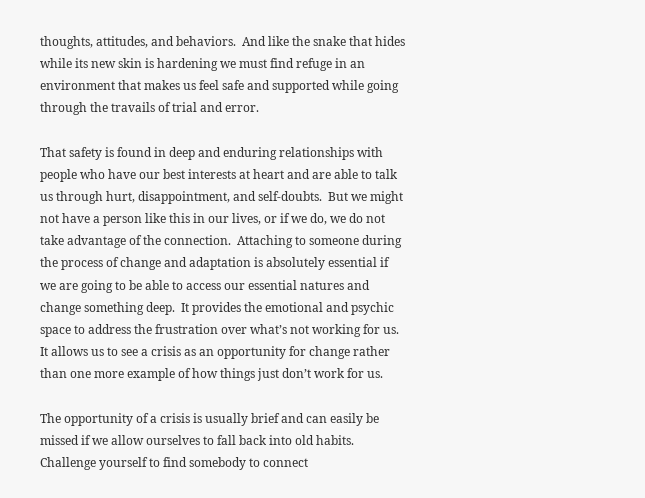thoughts, attitudes, and behaviors.  And like the snake that hides while its new skin is hardening we must find refuge in an environment that makes us feel safe and supported while going through the travails of trial and error.

That safety is found in deep and enduring relationships with people who have our best interests at heart and are able to talk us through hurt, disappointment, and self-doubts.  But we might not have a person like this in our lives, or if we do, we do not take advantage of the connection.  Attaching to someone during the process of change and adaptation is absolutely essential if we are going to be able to access our essential natures and change something deep.  It provides the emotional and psychic space to address the frustration over what’s not working for us.  It allows us to see a crisis as an opportunity for change rather than one more example of how things just don’t work for us.

The opportunity of a crisis is usually brief and can easily be missed if we allow ourselves to fall back into old habits.  Challenge yourself to find somebody to connect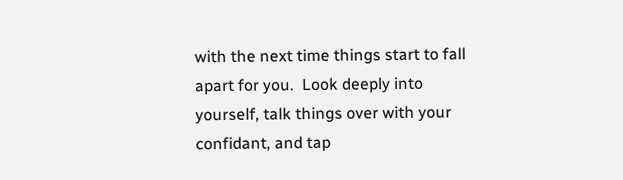with the next time things start to fall apart for you.  Look deeply into yourself, talk things over with your confidant, and tap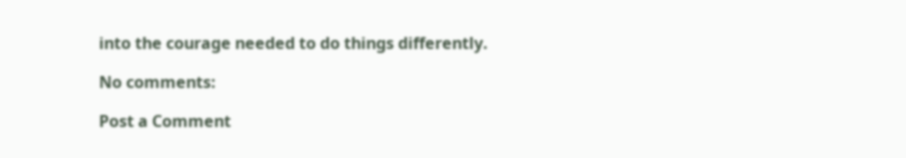into the courage needed to do things differently.

No comments:

Post a Comment